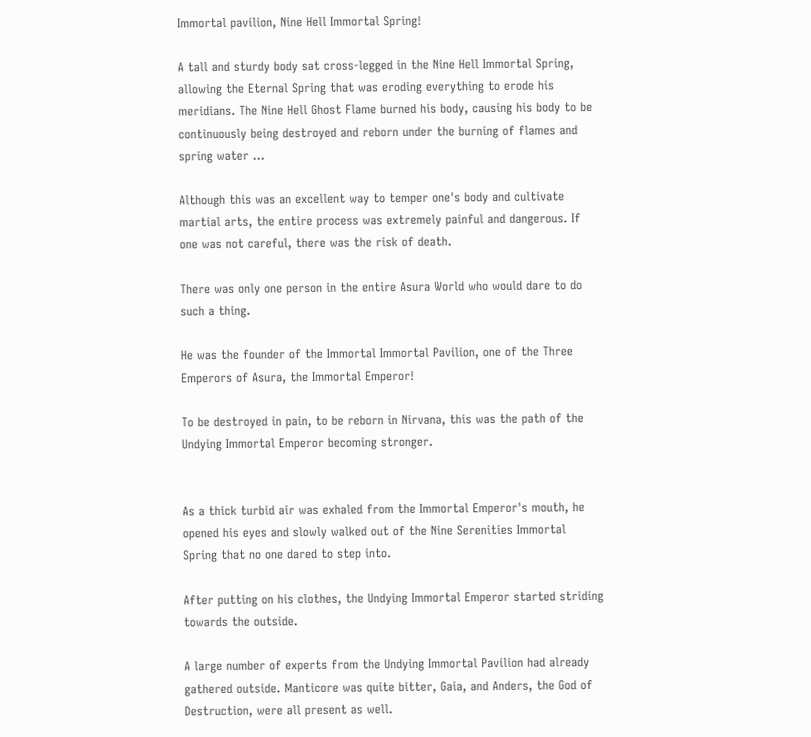Immortal pavilion, Nine Hell Immortal Spring!

A tall and sturdy body sat cross-legged in the Nine Hell Immortal Spring, allowing the Eternal Spring that was eroding everything to erode his meridians. The Nine Hell Ghost Flame burned his body, causing his body to be continuously being destroyed and reborn under the burning of flames and spring water …

Although this was an excellent way to temper one's body and cultivate martial arts, the entire process was extremely painful and dangerous. If one was not careful, there was the risk of death.

There was only one person in the entire Asura World who would dare to do such a thing.

He was the founder of the Immortal Immortal Pavilion, one of the Three Emperors of Asura, the Immortal Emperor!

To be destroyed in pain, to be reborn in Nirvana, this was the path of the Undying Immortal Emperor becoming stronger.


As a thick turbid air was exhaled from the Immortal Emperor's mouth, he opened his eyes and slowly walked out of the Nine Serenities Immortal Spring that no one dared to step into.

After putting on his clothes, the Undying Immortal Emperor started striding towards the outside.

A large number of experts from the Undying Immortal Pavilion had already gathered outside. Manticore was quite bitter, Gaia, and Anders, the God of Destruction, were all present as well.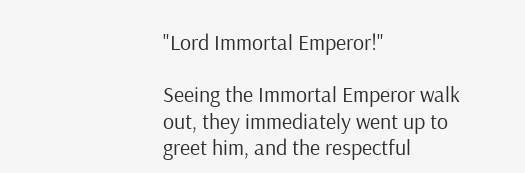"Lord Immortal Emperor!"

Seeing the Immortal Emperor walk out, they immediately went up to greet him, and the respectful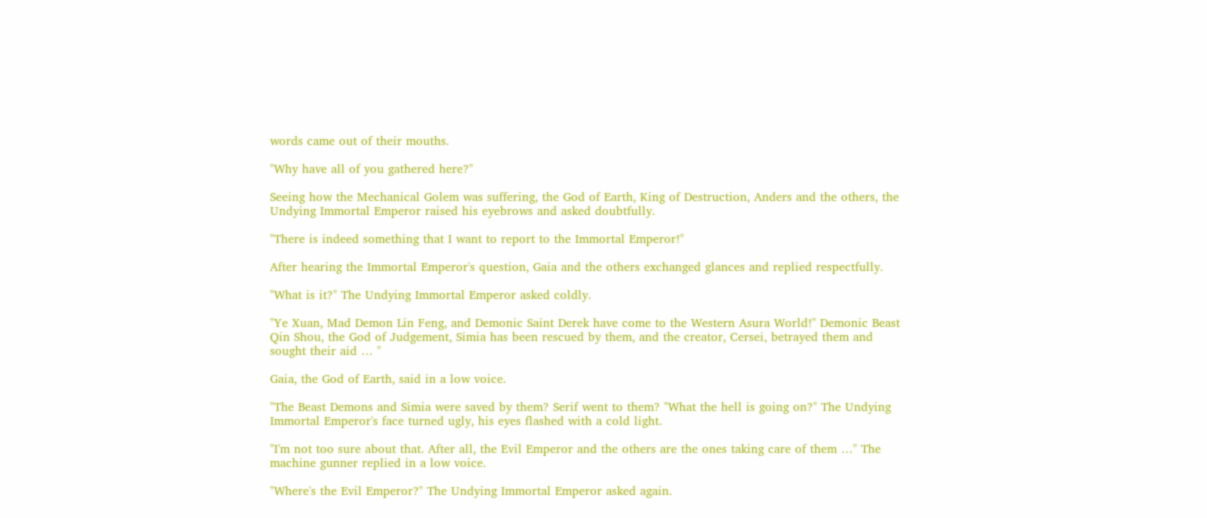words came out of their mouths.

"Why have all of you gathered here?"

Seeing how the Mechanical Golem was suffering, the God of Earth, King of Destruction, Anders and the others, the Undying Immortal Emperor raised his eyebrows and asked doubtfully.

"There is indeed something that I want to report to the Immortal Emperor!"

After hearing the Immortal Emperor's question, Gaia and the others exchanged glances and replied respectfully.

"What is it?" The Undying Immortal Emperor asked coldly.

"Ye Xuan, Mad Demon Lin Feng, and Demonic Saint Derek have come to the Western Asura World!" Demonic Beast Qin Shou, the God of Judgement, Simia has been rescued by them, and the creator, Cersei, betrayed them and sought their aid … "

Gaia, the God of Earth, said in a low voice.

"The Beast Demons and Simia were saved by them? Serif went to them? "What the hell is going on?" The Undying Immortal Emperor's face turned ugly, his eyes flashed with a cold light.

"I'm not too sure about that. After all, the Evil Emperor and the others are the ones taking care of them …" The machine gunner replied in a low voice.

"Where's the Evil Emperor?" The Undying Immortal Emperor asked again.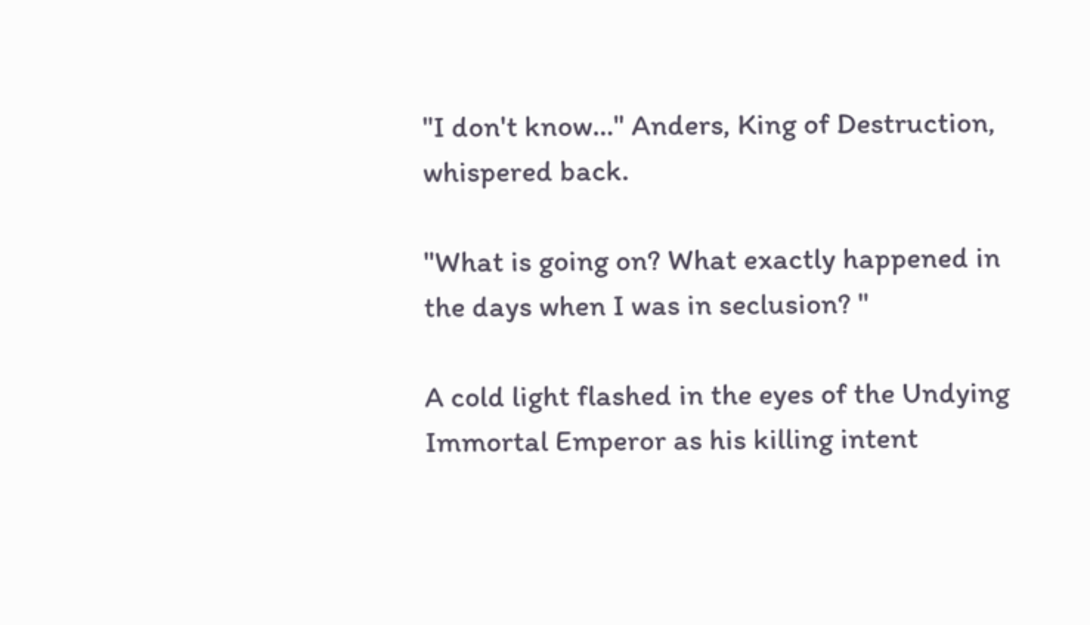"I don't know..." Anders, King of Destruction, whispered back.

"What is going on? What exactly happened in the days when I was in seclusion? "

A cold light flashed in the eyes of the Undying Immortal Emperor as his killing intent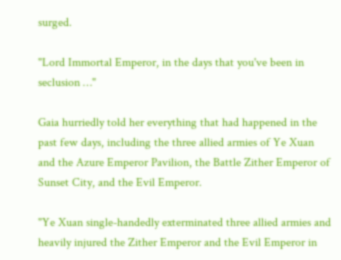surged.

"Lord Immortal Emperor, in the days that you've been in seclusion …"

Gaia hurriedly told her everything that had happened in the past few days, including the three allied armies of Ye Xuan and the Azure Emperor Pavilion, the Battle Zither Emperor of Sunset City, and the Evil Emperor.

"Ye Xuan single-handedly exterminated three allied armies and heavily injured the Zither Emperor and the Evil Emperor in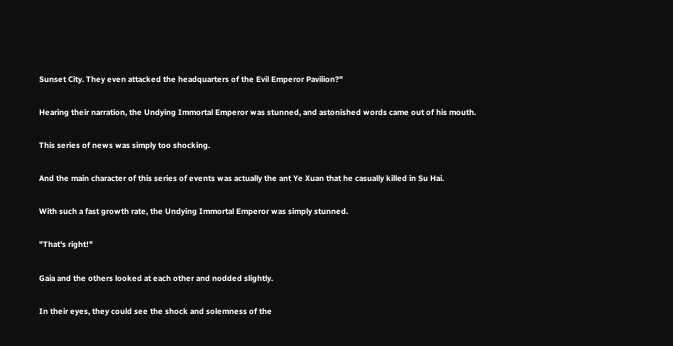Sunset City. They even attacked the headquarters of the Evil Emperor Pavilion?"

Hearing their narration, the Undying Immortal Emperor was stunned, and astonished words came out of his mouth.

This series of news was simply too shocking.

And the main character of this series of events was actually the ant Ye Xuan that he casually killed in Su Hai.

With such a fast growth rate, the Undying Immortal Emperor was simply stunned.

"That's right!"

Gaia and the others looked at each other and nodded slightly.

In their eyes, they could see the shock and solemness of the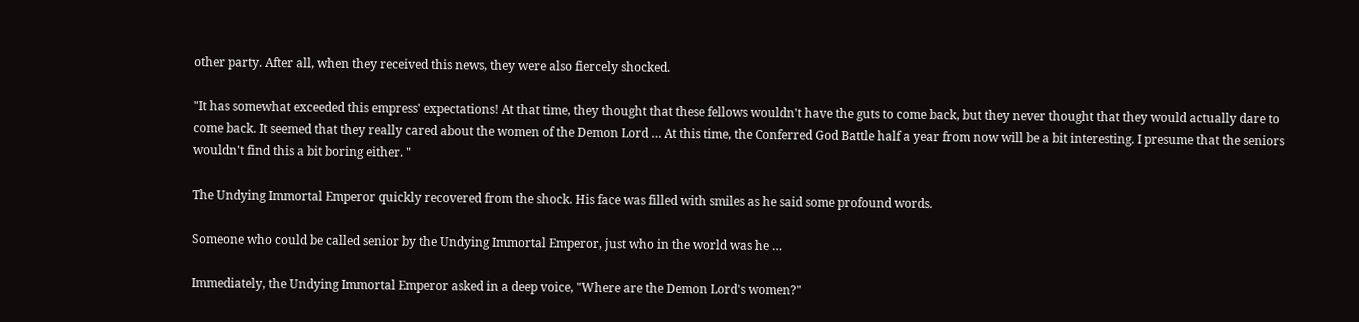other party. After all, when they received this news, they were also fiercely shocked.

"It has somewhat exceeded this empress' expectations! At that time, they thought that these fellows wouldn't have the guts to come back, but they never thought that they would actually dare to come back. It seemed that they really cared about the women of the Demon Lord … At this time, the Conferred God Battle half a year from now will be a bit interesting. I presume that the seniors wouldn't find this a bit boring either. "

The Undying Immortal Emperor quickly recovered from the shock. His face was filled with smiles as he said some profound words.

Someone who could be called senior by the Undying Immortal Emperor, just who in the world was he …

Immediately, the Undying Immortal Emperor asked in a deep voice, "Where are the Demon Lord's women?"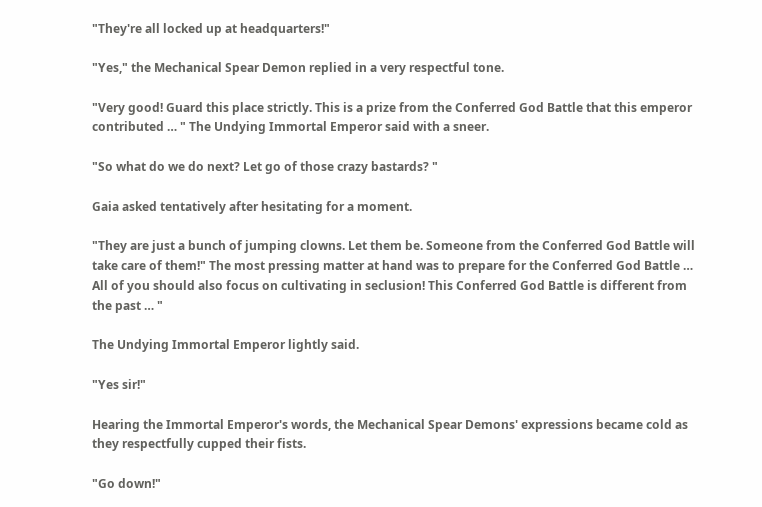"They're all locked up at headquarters!"

"Yes," the Mechanical Spear Demon replied in a very respectful tone.

"Very good! Guard this place strictly. This is a prize from the Conferred God Battle that this emperor contributed … " The Undying Immortal Emperor said with a sneer.

"So what do we do next? Let go of those crazy bastards? "

Gaia asked tentatively after hesitating for a moment.

"They are just a bunch of jumping clowns. Let them be. Someone from the Conferred God Battle will take care of them!" The most pressing matter at hand was to prepare for the Conferred God Battle … All of you should also focus on cultivating in seclusion! This Conferred God Battle is different from the past … "

The Undying Immortal Emperor lightly said.

"Yes sir!"

Hearing the Immortal Emperor's words, the Mechanical Spear Demons' expressions became cold as they respectfully cupped their fists.

"Go down!"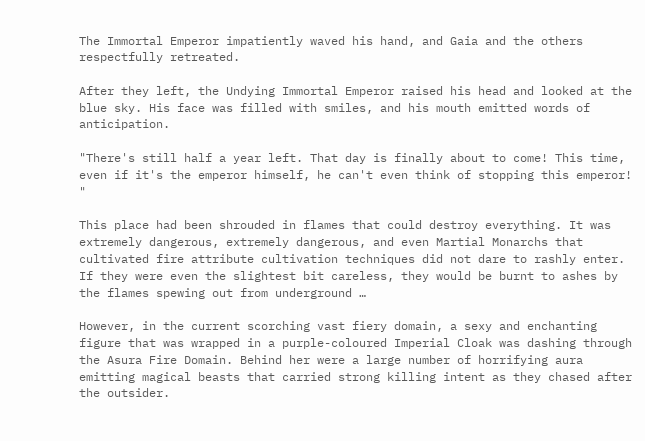The Immortal Emperor impatiently waved his hand, and Gaia and the others respectfully retreated.

After they left, the Undying Immortal Emperor raised his head and looked at the blue sky. His face was filled with smiles, and his mouth emitted words of anticipation.

"There's still half a year left. That day is finally about to come! This time, even if it's the emperor himself, he can't even think of stopping this emperor! "

This place had been shrouded in flames that could destroy everything. It was extremely dangerous, extremely dangerous, and even Martial Monarchs that cultivated fire attribute cultivation techniques did not dare to rashly enter. If they were even the slightest bit careless, they would be burnt to ashes by the flames spewing out from underground …

However, in the current scorching vast fiery domain, a sexy and enchanting figure that was wrapped in a purple-coloured Imperial Cloak was dashing through the Asura Fire Domain. Behind her were a large number of horrifying aura emitting magical beasts that carried strong killing intent as they chased after the outsider.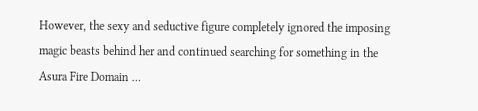However, the sexy and seductive figure completely ignored the imposing magic beasts behind her and continued searching for something in the Asura Fire Domain …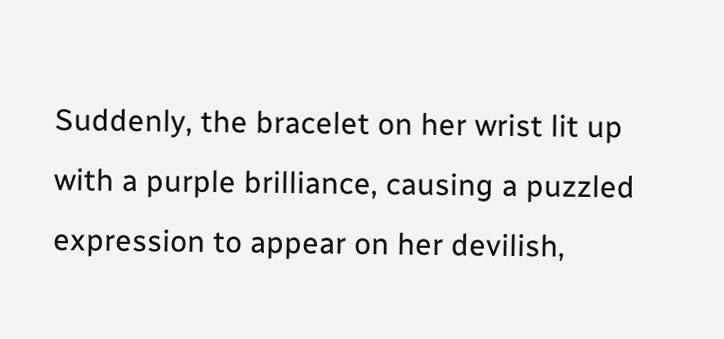Suddenly, the bracelet on her wrist lit up with a purple brilliance, causing a puzzled expression to appear on her devilish,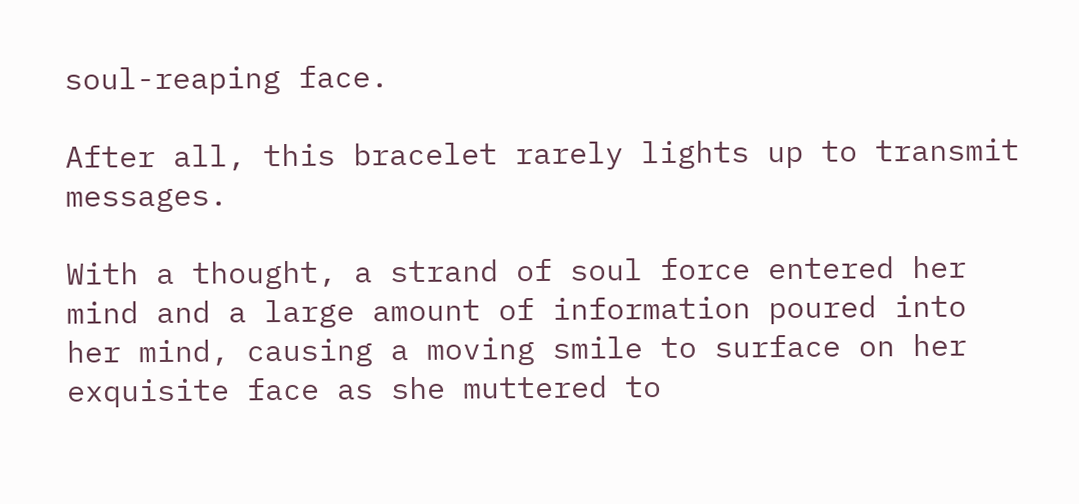soul-reaping face.

After all, this bracelet rarely lights up to transmit messages.

With a thought, a strand of soul force entered her mind and a large amount of information poured into her mind, causing a moving smile to surface on her exquisite face as she muttered to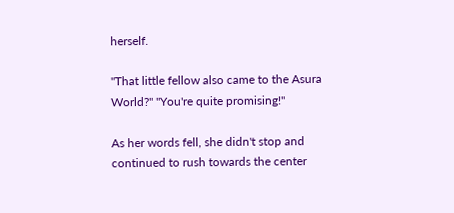herself.

"That little fellow also came to the Asura World?" "You're quite promising!"

As her words fell, she didn't stop and continued to rush towards the center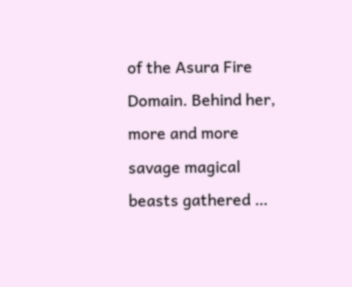of the Asura Fire Domain. Behind her, more and more savage magical beasts gathered …